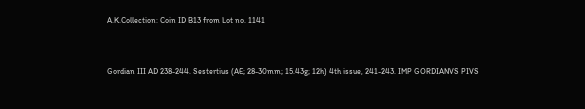A.K.Collection: Coin ID B13 from Lot no. 1141


Gordian III AD 238-244. Sestertius (AE; 28-30mm; 15.43g; 12h) 4th issue, 241-243. IMP GORDIANVS PIVS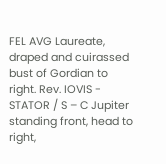FEL AVG Laureate, draped and cuirassed bust of Gordian to right. Rev. IOVIS - STATOR / S – C Jupiter standing front, head to right,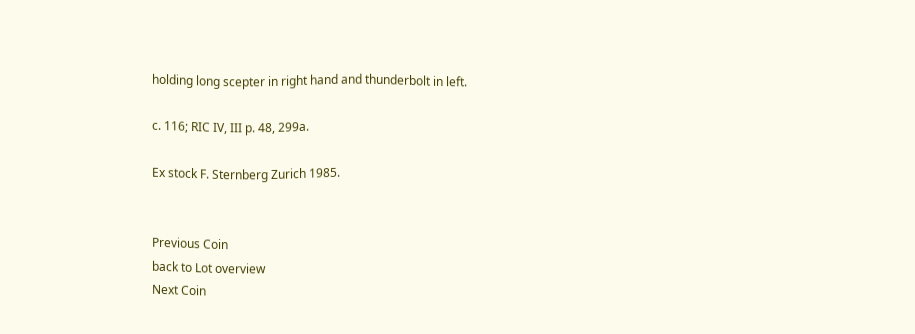holding long scepter in right hand and thunderbolt in left.

c. 116; RIC IV, III p. 48, 299a.

Ex stock F. Sternberg Zurich 1985.


Previous Coin
back to Lot overview
Next Coin